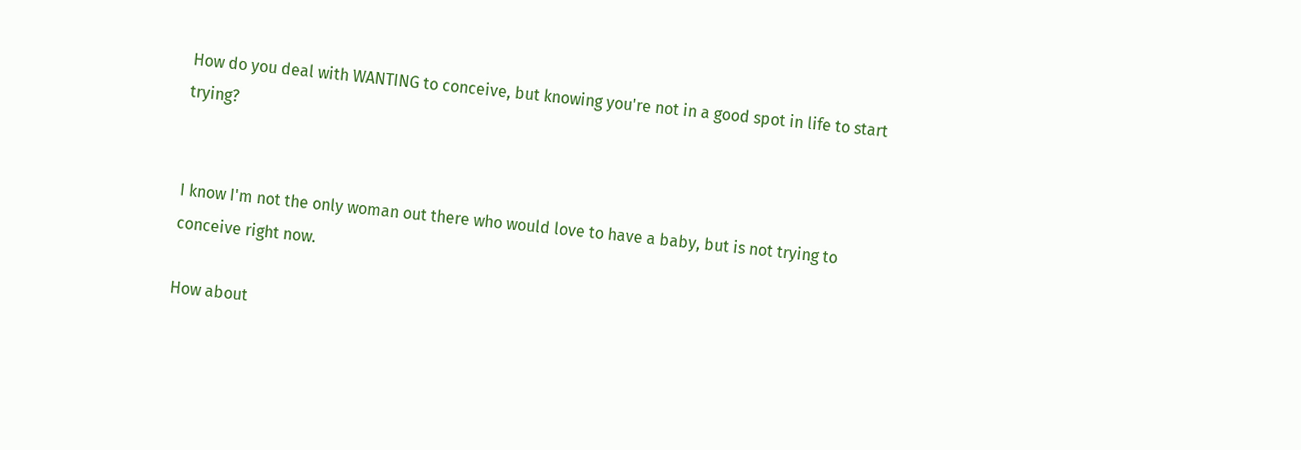How do you deal with WANTING to conceive, but knowing you're not in a good spot in life to start trying?


I know I'm not the only woman out there who would love to have a baby, but is not trying to conceive right now.

How about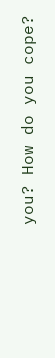you? How do you cope?